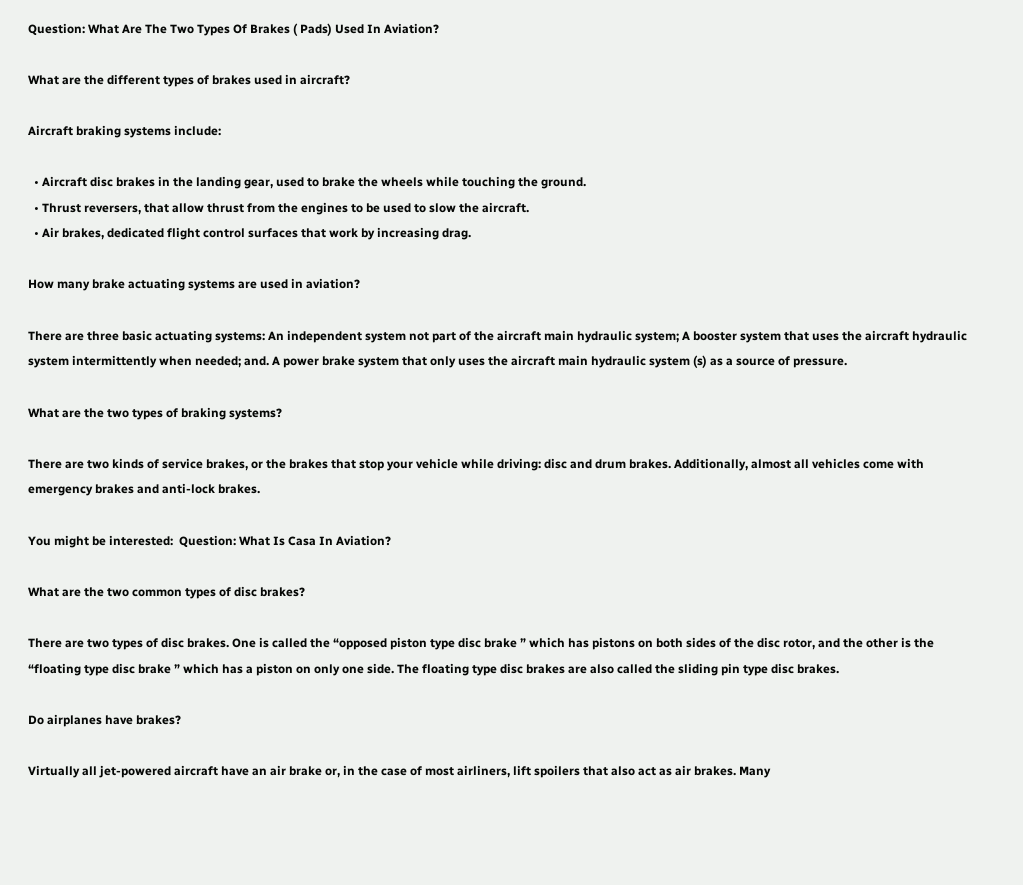Question: What Are The Two Types Of Brakes ( Pads) Used In Aviation?

What are the different types of brakes used in aircraft?

Aircraft braking systems include:

  • Aircraft disc brakes in the landing gear, used to brake the wheels while touching the ground.
  • Thrust reversers, that allow thrust from the engines to be used to slow the aircraft.
  • Air brakes, dedicated flight control surfaces that work by increasing drag.

How many brake actuating systems are used in aviation?

There are three basic actuating systems: An independent system not part of the aircraft main hydraulic system; A booster system that uses the aircraft hydraulic system intermittently when needed; and. A power brake system that only uses the aircraft main hydraulic system (s) as a source of pressure.

What are the two types of braking systems?

There are two kinds of service brakes, or the brakes that stop your vehicle while driving: disc and drum brakes. Additionally, almost all vehicles come with emergency brakes and anti-lock brakes.

You might be interested:  Question: What Is Casa In Aviation?

What are the two common types of disc brakes?

There are two types of disc brakes. One is called the “opposed piston type disc brake ” which has pistons on both sides of the disc rotor, and the other is the “floating type disc brake ” which has a piston on only one side. The floating type disc brakes are also called the sliding pin type disc brakes.

Do airplanes have brakes?

Virtually all jet-powered aircraft have an air brake or, in the case of most airliners, lift spoilers that also act as air brakes. Many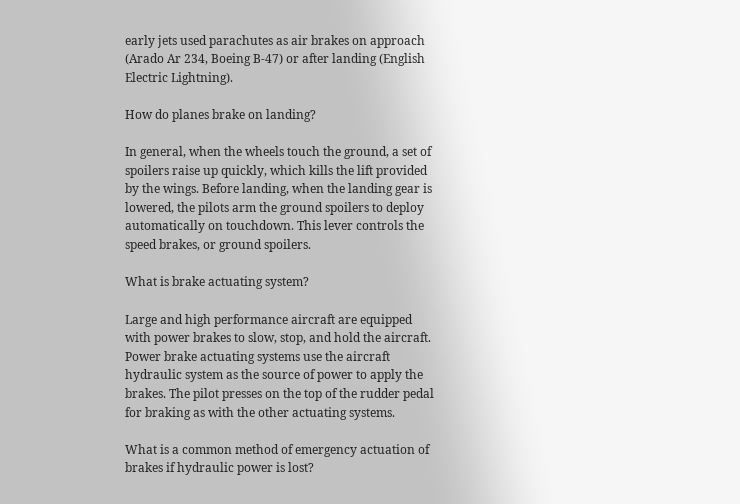early jets used parachutes as air brakes on approach (Arado Ar 234, Boeing B-47) or after landing (English Electric Lightning).

How do planes brake on landing?

In general, when the wheels touch the ground, a set of spoilers raise up quickly, which kills the lift provided by the wings. Before landing, when the landing gear is lowered, the pilots arm the ground spoilers to deploy automatically on touchdown. This lever controls the speed brakes, or ground spoilers.

What is brake actuating system?

Large and high performance aircraft are equipped with power brakes to slow, stop, and hold the aircraft. Power brake actuating systems use the aircraft hydraulic system as the source of power to apply the brakes. The pilot presses on the top of the rudder pedal for braking as with the other actuating systems.

What is a common method of emergency actuation of brakes if hydraulic power is lost?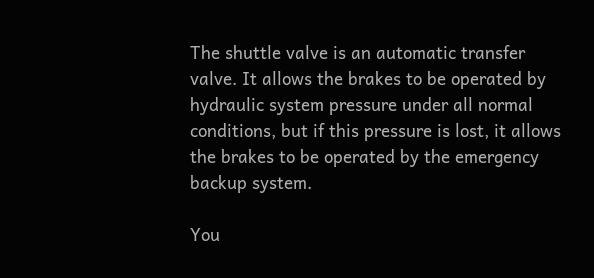The shuttle valve is an automatic transfer valve. It allows the brakes to be operated by hydraulic system pressure under all normal conditions, but if this pressure is lost, it allows the brakes to be operated by the emergency backup system.

You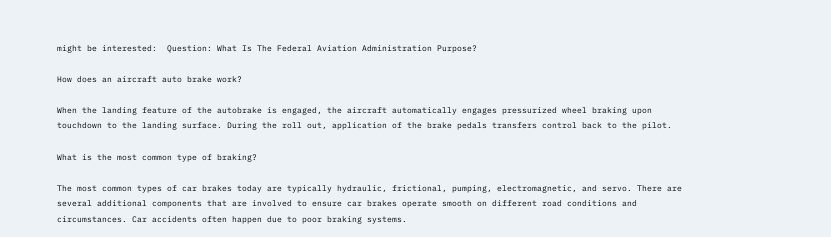might be interested:  Question: What Is The Federal Aviation Administration Purpose?

How does an aircraft auto brake work?

When the landing feature of the autobrake is engaged, the aircraft automatically engages pressurized wheel braking upon touchdown to the landing surface. During the roll out, application of the brake pedals transfers control back to the pilot.

What is the most common type of braking?

The most common types of car brakes today are typically hydraulic, frictional, pumping, electromagnetic, and servo. There are several additional components that are involved to ensure car brakes operate smooth on different road conditions and circumstances. Car accidents often happen due to poor braking systems.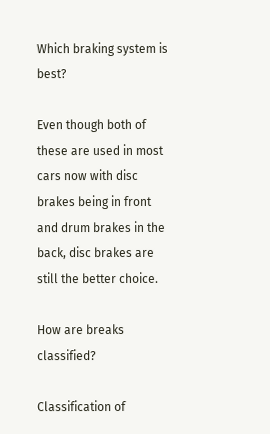Which braking system is best?

Even though both of these are used in most cars now with disc brakes being in front and drum brakes in the back, disc brakes are still the better choice.

How are breaks classified?

Classification of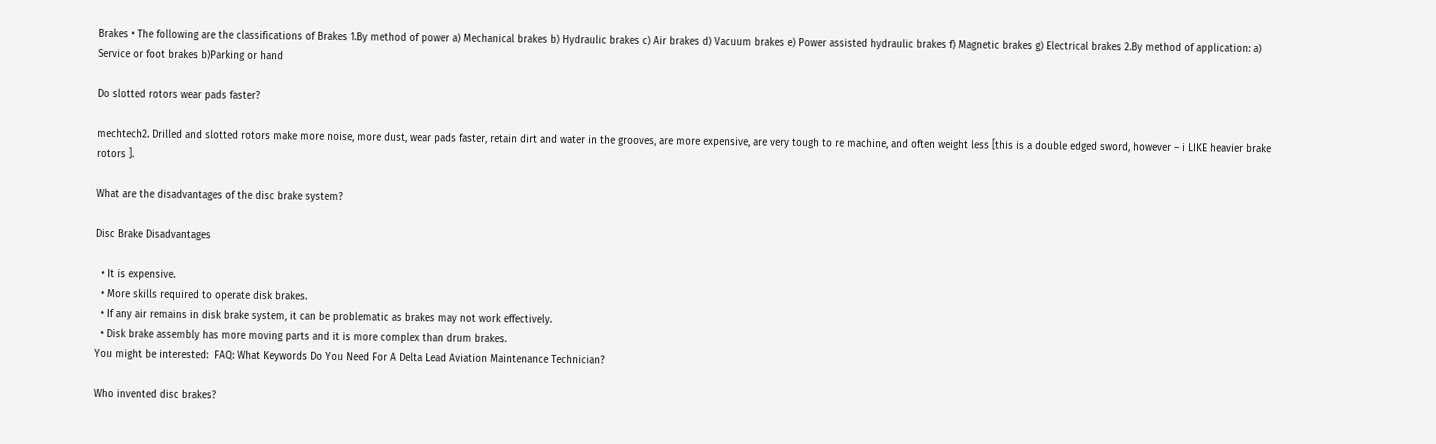Brakes • The following are the classifications of Brakes 1.By method of power a) Mechanical brakes b) Hydraulic brakes c) Air brakes d) Vacuum brakes e) Power assisted hydraulic brakes f) Magnetic brakes g) Electrical brakes 2.By method of application: a) Service or foot brakes b)Parking or hand

Do slotted rotors wear pads faster?

mechtech2. Drilled and slotted rotors make more noise, more dust, wear pads faster, retain dirt and water in the grooves, are more expensive, are very tough to re machine, and often weight less [this is a double edged sword, however – i LIKE heavier brake rotors ].

What are the disadvantages of the disc brake system?

Disc Brake Disadvantages

  • It is expensive.
  • More skills required to operate disk brakes.
  • If any air remains in disk brake system, it can be problematic as brakes may not work effectively.
  • Disk brake assembly has more moving parts and it is more complex than drum brakes.
You might be interested:  FAQ: What Keywords Do You Need For A Delta Lead Aviation Maintenance Technician?

Who invented disc brakes?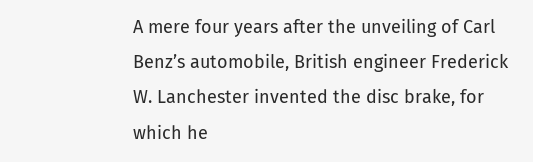A mere four years after the unveiling of Carl Benz’s automobile, British engineer Frederick W. Lanchester invented the disc brake, for which he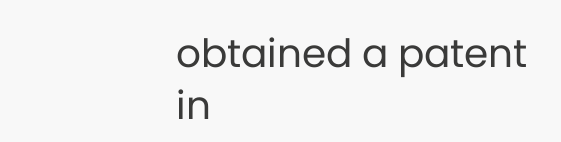obtained a patent in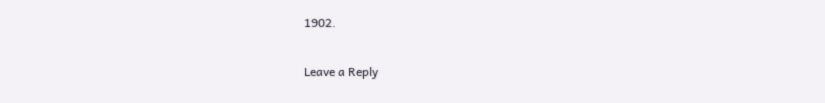1902.

Leave a Reply